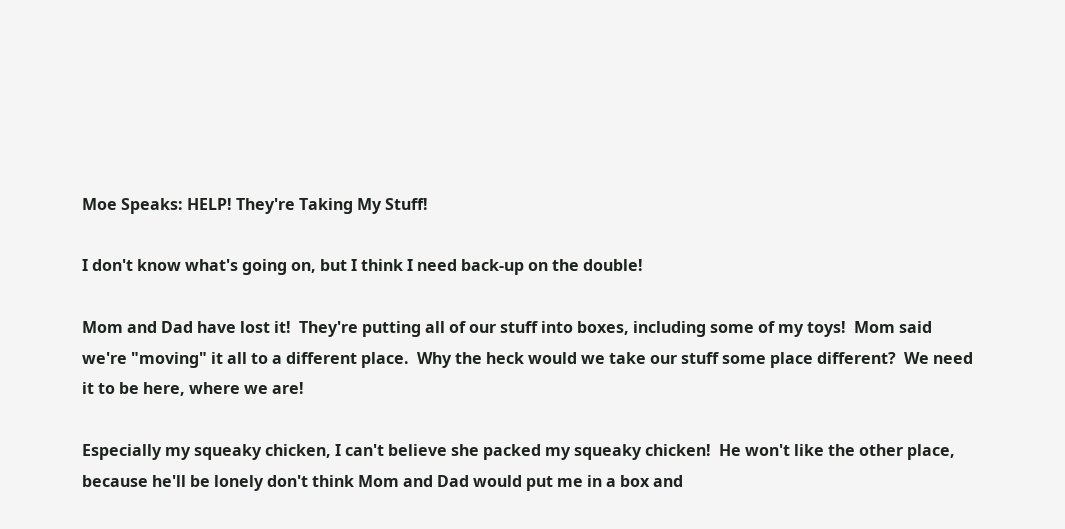Moe Speaks: HELP! They're Taking My Stuff!

I don't know what's going on, but I think I need back-up on the double!

Mom and Dad have lost it!  They're putting all of our stuff into boxes, including some of my toys!  Mom said we're "moving" it all to a different place.  Why the heck would we take our stuff some place different?  We need it to be here, where we are!

Especially my squeaky chicken, I can't believe she packed my squeaky chicken!  He won't like the other place, because he'll be lonely don't think Mom and Dad would put me in a box and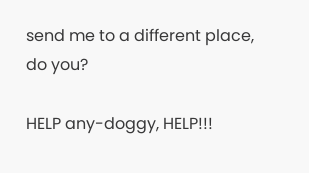send me to a different place, do you?

HELP any-doggy, HELP!!!